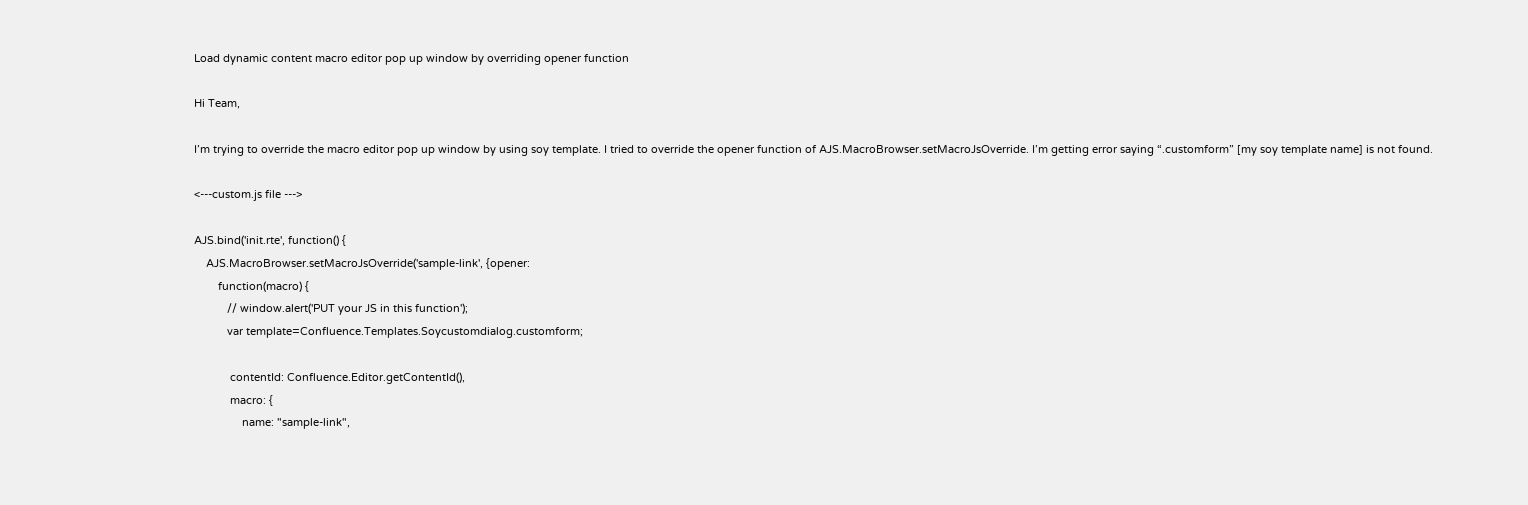Load dynamic content macro editor pop up window by overriding opener function

Hi Team,

I’m trying to override the macro editor pop up window by using soy template. I tried to override the opener function of AJS.MacroBrowser.setMacroJsOverride. I’m getting error saying “.customform” [my soy template name] is not found.

<---custom.js file --->

AJS.bind('init.rte', function() {
    AJS.MacroBrowser.setMacroJsOverride('sample-link', {opener:
        function(macro) {
           // window.alert('PUT your JS in this function');
           var template=Confluence.Templates.Soycustomdialog.customform;

            contentId: Confluence.Editor.getContentId(),
            macro: {
                name: "sample-link",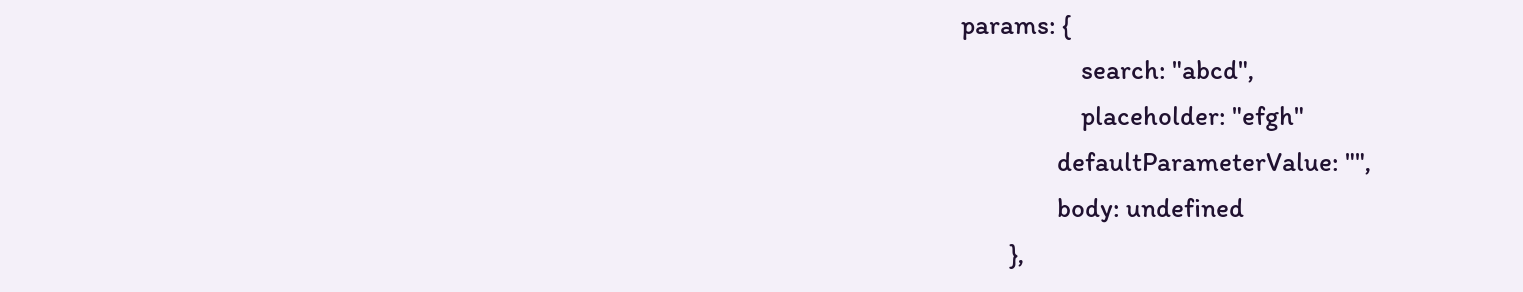params: {
                    search: "abcd",
                    placeholder: "efgh"
                defaultParameterValue: "",
                body: undefined
        },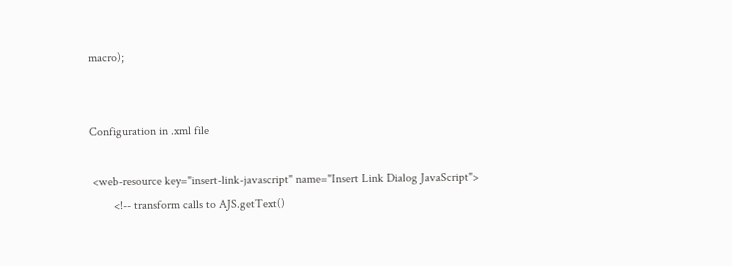macro);


Configuration in .xml file

 <web-resource key="insert-link-javascript" name="Insert Link Dialog JavaScript">
        <!-- transform calls to AJS.getText()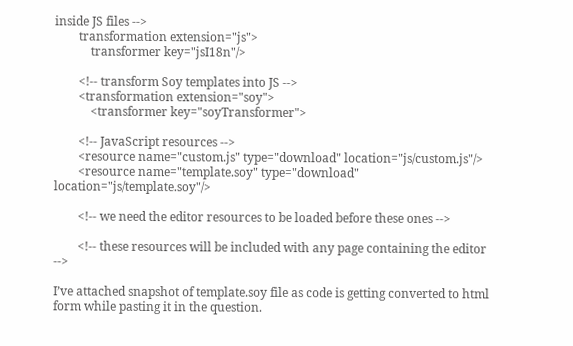inside JS files -->
        transformation extension="js">
            transformer key="jsI18n"/>

        <!-- transform Soy templates into JS -->
        <transformation extension="soy">
            <transformer key="soyTransformer">

        <!-- JavaScript resources -->
        <resource name="custom.js" type="download" location="js/custom.js"/>
        <resource name="template.soy" type="download" location="js/template.soy"/>

        <!-- we need the editor resources to be loaded before these ones -->

        <!-- these resources will be included with any page containing the editor -->

I’ve attached snapshot of template.soy file as code is getting converted to html form while pasting it in the question.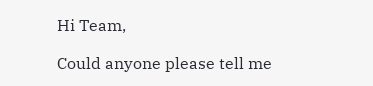Hi Team,

Could anyone please tell me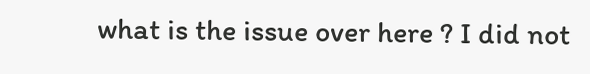what is the issue over here ? I did not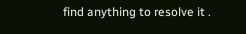find anything to resolve it .